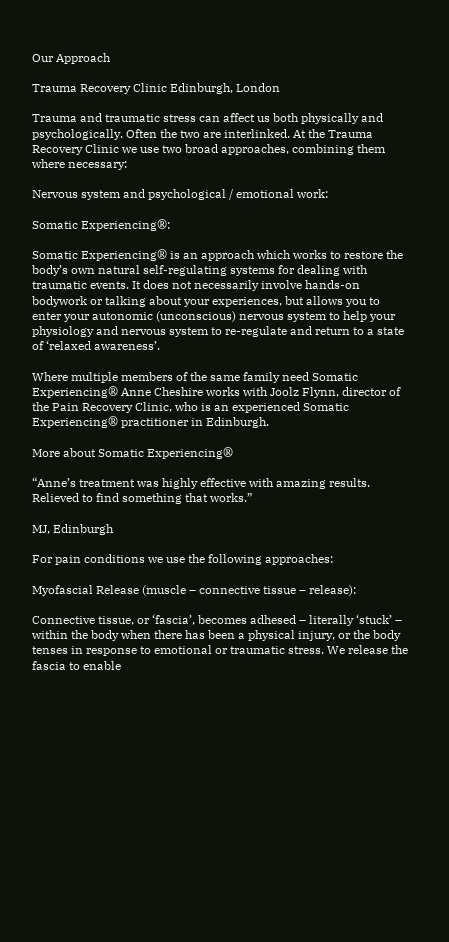Our Approach

Trauma Recovery Clinic Edinburgh, London

Trauma and traumatic stress can affect us both physically and psychologically. Often the two are interlinked. At the Trauma Recovery Clinic we use two broad approaches, combining them where necessary:

Nervous system and psychological / emotional work:

Somatic Experiencing®:

Somatic Experiencing® is an approach which works to restore the body’s own natural self-regulating systems for dealing with traumatic events. It does not necessarily involve hands-on bodywork or talking about your experiences, but allows you to enter your autonomic (unconscious) nervous system to help your physiology and nervous system to re-regulate and return to a state of ‘relaxed awareness’.

Where multiple members of the same family need Somatic Experiencing® Anne Cheshire works with Joolz Flynn, director of the Pain Recovery Clinic, who is an experienced Somatic Experiencing® practitioner in Edinburgh.

More about Somatic Experiencing®

“Anne’s treatment was highly effective with amazing results.  Relieved to find something that works.”

MJ, Edinburgh

For pain conditions we use the following approaches:

Myofascial Release (muscle – connective tissue – release):

Connective tissue, or ‘fascia’, becomes adhesed – literally ‘stuck’ – within the body when there has been a physical injury, or the body tenses in response to emotional or traumatic stress. We release the fascia to enable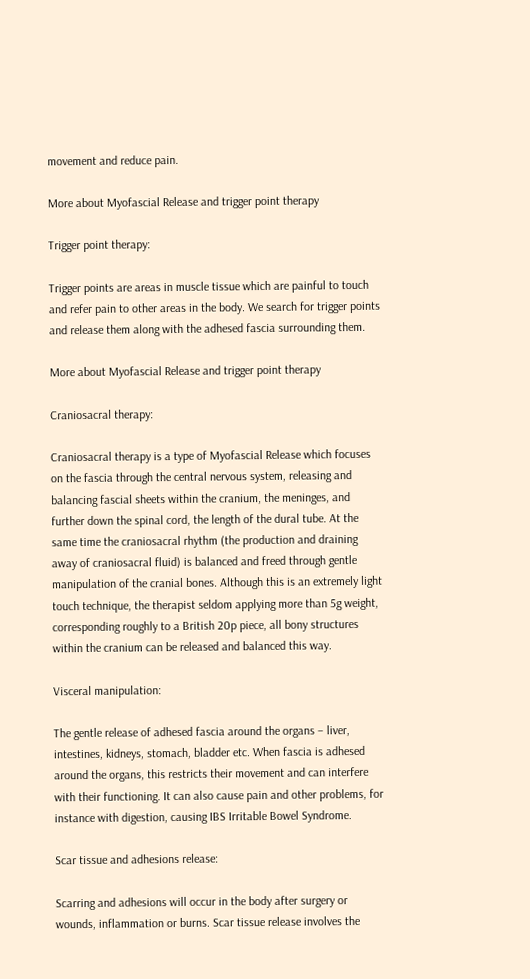movement and reduce pain.

More about Myofascial Release and trigger point therapy

Trigger point therapy:

Trigger points are areas in muscle tissue which are painful to touch and refer pain to other areas in the body. We search for trigger points and release them along with the adhesed fascia surrounding them.

More about Myofascial Release and trigger point therapy

Craniosacral therapy:

Craniosacral therapy is a type of Myofascial Release which focuses on the fascia through the central nervous system, releasing and balancing fascial sheets within the cranium, the meninges, and further down the spinal cord, the length of the dural tube. At the same time the craniosacral rhythm (the production and draining away of craniosacral fluid) is balanced and freed through gentle manipulation of the cranial bones. Although this is an extremely light touch technique, the therapist seldom applying more than 5g weight, corresponding roughly to a British 20p piece, all bony structures within the cranium can be released and balanced this way.

Visceral manipulation:

The gentle release of adhesed fascia around the organs – liver, intestines, kidneys, stomach, bladder etc. When fascia is adhesed around the organs, this restricts their movement and can interfere with their functioning. It can also cause pain and other problems, for instance with digestion, causing IBS Irritable Bowel Syndrome.

Scar tissue and adhesions release:

Scarring and adhesions will occur in the body after surgery or wounds, inflammation or burns. Scar tissue release involves the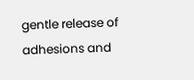gentle release of adhesions and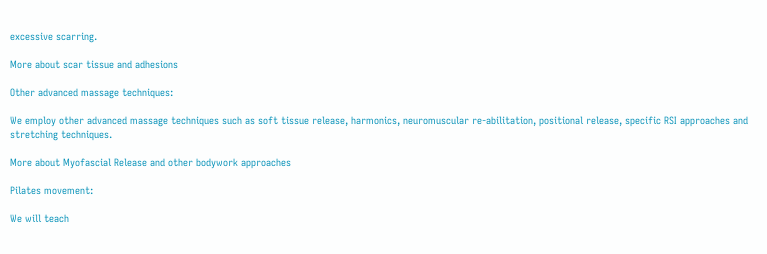excessive scarring.

More about scar tissue and adhesions

Other advanced massage techniques:

We employ other advanced massage techniques such as soft tissue release, harmonics, neuromuscular re-abilitation, positional release, specific RSI approaches and stretching techniques.

More about Myofascial Release and other bodywork approaches

Pilates movement:

We will teach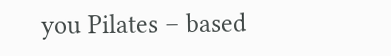you Pilates – based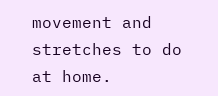movement and stretches to do at home.